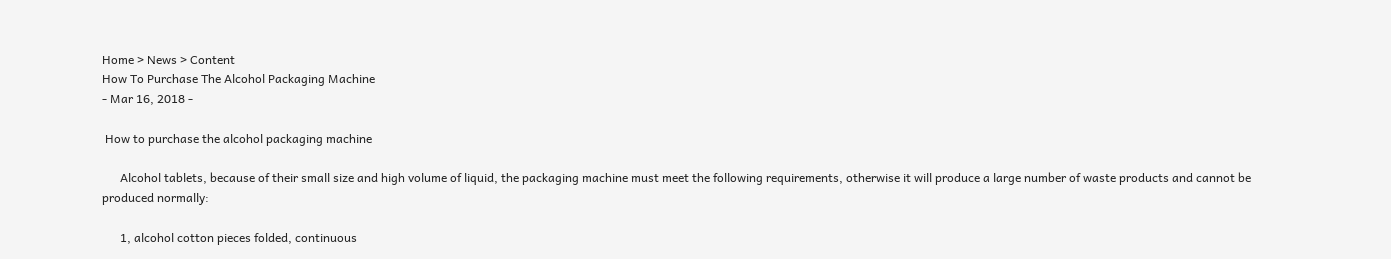Home > News > Content
How To Purchase The Alcohol Packaging Machine
- Mar 16, 2018 -

 How to purchase the alcohol packaging machine

      Alcohol tablets, because of their small size and high volume of liquid, the packaging machine must meet the following requirements, otherwise it will produce a large number of waste products and cannot be produced normally:

      1, alcohol cotton pieces folded, continuous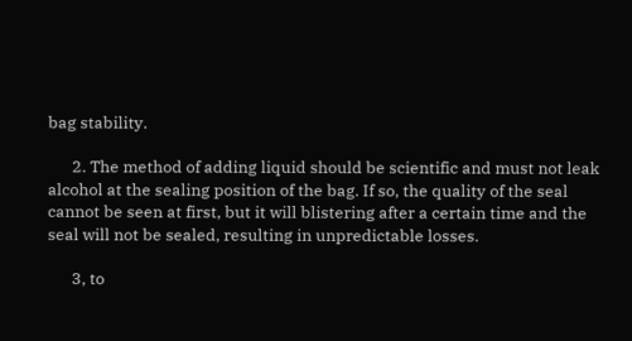bag stability.

      2. The method of adding liquid should be scientific and must not leak alcohol at the sealing position of the bag. If so, the quality of the seal cannot be seen at first, but it will blistering after a certain time and the seal will not be sealed, resulting in unpredictable losses.

      3, to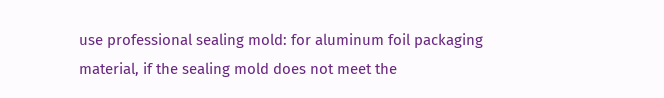use professional sealing mold: for aluminum foil packaging material, if the sealing mold does not meet the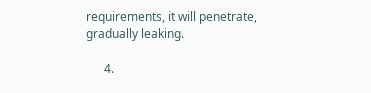requirements, it will penetrate, gradually leaking.

      4.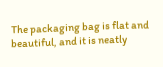The packaging bag is flat and beautiful, and it is neatly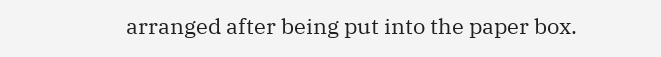arranged after being put into the paper box.